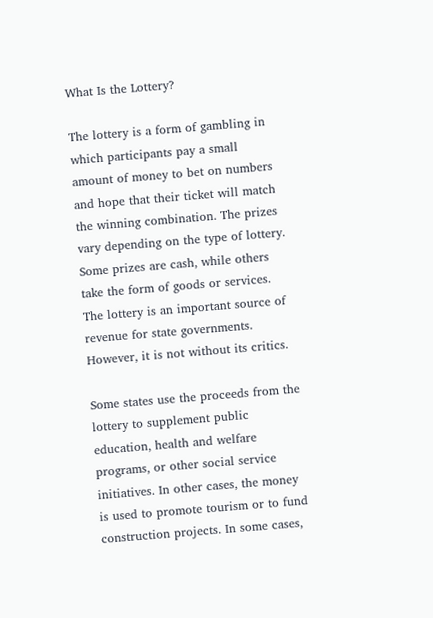What Is the Lottery?

The lottery is a form of gambling in which participants pay a small amount of money to bet on numbers and hope that their ticket will match the winning combination. The prizes vary depending on the type of lottery. Some prizes are cash, while others take the form of goods or services. The lottery is an important source of revenue for state governments. However, it is not without its critics.

Some states use the proceeds from the lottery to supplement public education, health and welfare programs, or other social service initiatives. In other cases, the money is used to promote tourism or to fund construction projects. In some cases,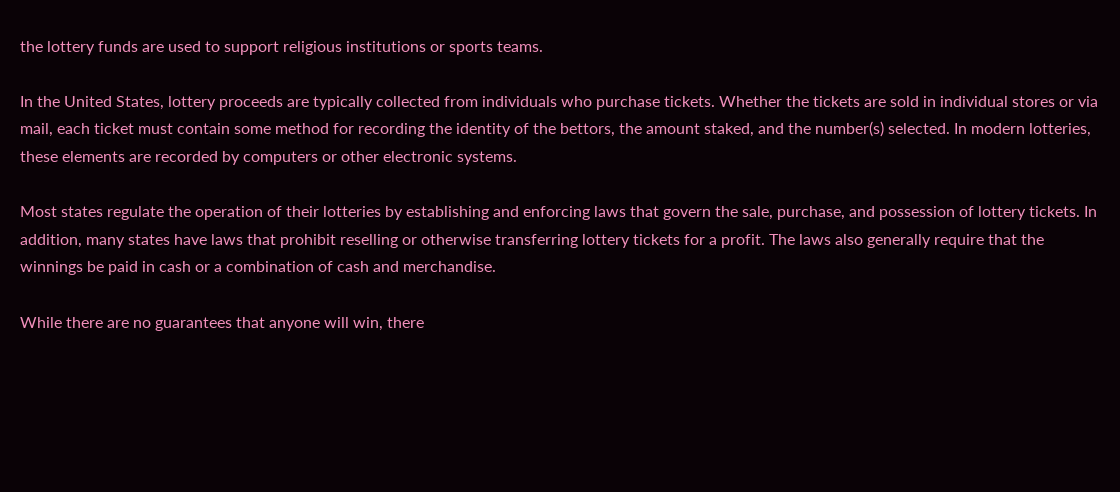the lottery funds are used to support religious institutions or sports teams.

In the United States, lottery proceeds are typically collected from individuals who purchase tickets. Whether the tickets are sold in individual stores or via mail, each ticket must contain some method for recording the identity of the bettors, the amount staked, and the number(s) selected. In modern lotteries, these elements are recorded by computers or other electronic systems.

Most states regulate the operation of their lotteries by establishing and enforcing laws that govern the sale, purchase, and possession of lottery tickets. In addition, many states have laws that prohibit reselling or otherwise transferring lottery tickets for a profit. The laws also generally require that the winnings be paid in cash or a combination of cash and merchandise.

While there are no guarantees that anyone will win, there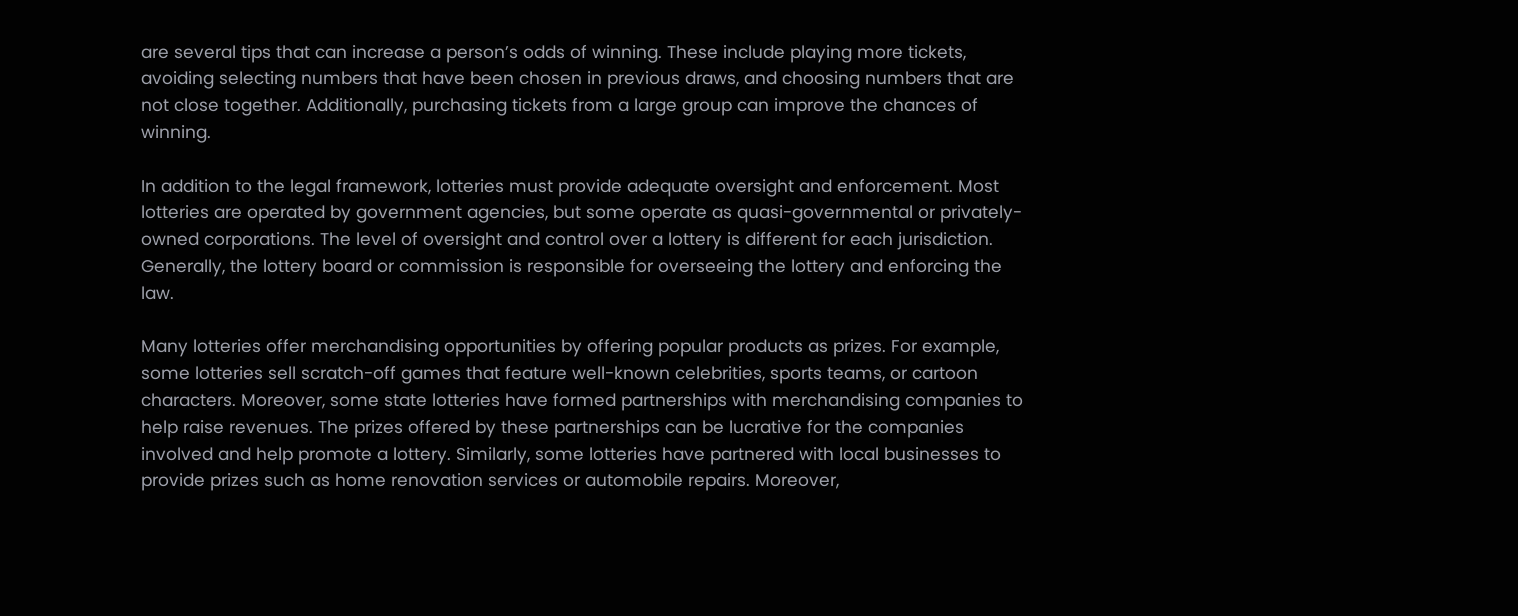are several tips that can increase a person’s odds of winning. These include playing more tickets, avoiding selecting numbers that have been chosen in previous draws, and choosing numbers that are not close together. Additionally, purchasing tickets from a large group can improve the chances of winning.

In addition to the legal framework, lotteries must provide adequate oversight and enforcement. Most lotteries are operated by government agencies, but some operate as quasi-governmental or privately-owned corporations. The level of oversight and control over a lottery is different for each jurisdiction. Generally, the lottery board or commission is responsible for overseeing the lottery and enforcing the law.

Many lotteries offer merchandising opportunities by offering popular products as prizes. For example, some lotteries sell scratch-off games that feature well-known celebrities, sports teams, or cartoon characters. Moreover, some state lotteries have formed partnerships with merchandising companies to help raise revenues. The prizes offered by these partnerships can be lucrative for the companies involved and help promote a lottery. Similarly, some lotteries have partnered with local businesses to provide prizes such as home renovation services or automobile repairs. Moreover,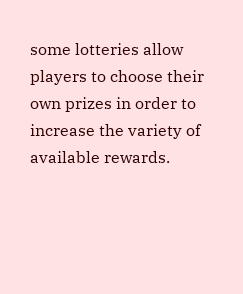some lotteries allow players to choose their own prizes in order to increase the variety of available rewards.